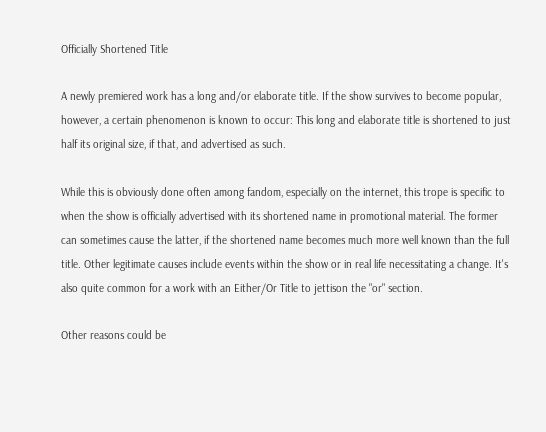Officially Shortened Title

A newly premiered work has a long and/or elaborate title. If the show survives to become popular, however, a certain phenomenon is known to occur: This long and elaborate title is shortened to just half its original size, if that, and advertised as such.

While this is obviously done often among fandom, especially on the internet, this trope is specific to when the show is officially advertised with its shortened name in promotional material. The former can sometimes cause the latter, if the shortened name becomes much more well known than the full title. Other legitimate causes include events within the show or in real life necessitating a change. It's also quite common for a work with an Either/Or Title to jettison the "or" section.

Other reasons could be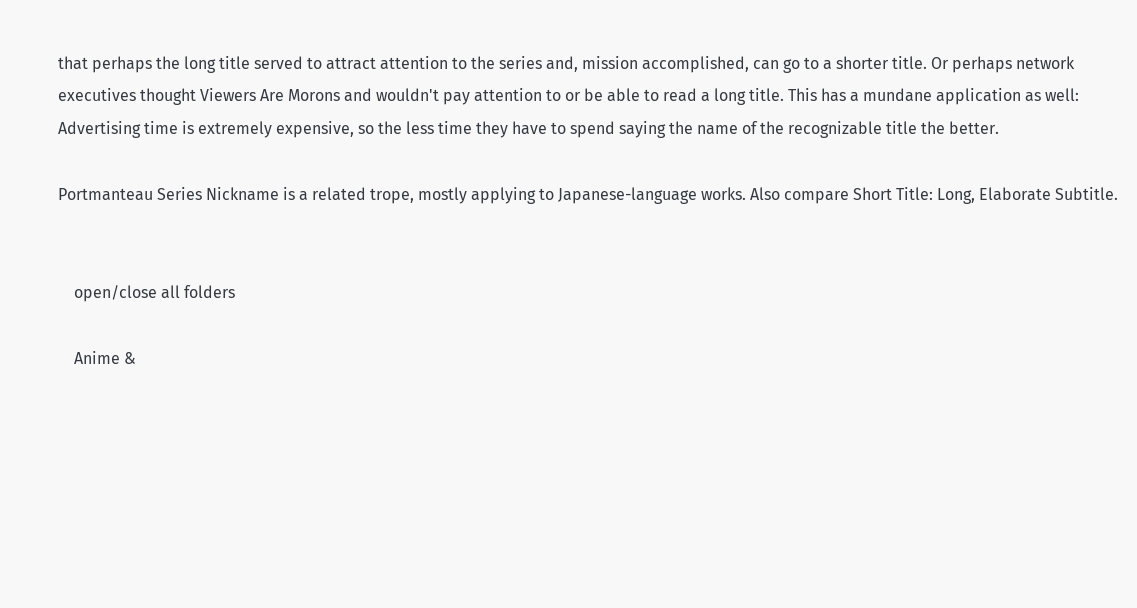that perhaps the long title served to attract attention to the series and, mission accomplished, can go to a shorter title. Or perhaps network executives thought Viewers Are Morons and wouldn't pay attention to or be able to read a long title. This has a mundane application as well: Advertising time is extremely expensive, so the less time they have to spend saying the name of the recognizable title the better.

Portmanteau Series Nickname is a related trope, mostly applying to Japanese-language works. Also compare Short Title: Long, Elaborate Subtitle.


    open/close all folders

    Anime &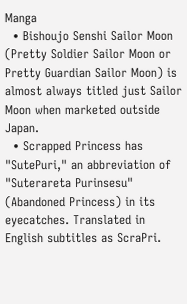Manga
  • Bishoujo Senshi Sailor Moon (Pretty Soldier Sailor Moon or Pretty Guardian Sailor Moon) is almost always titled just Sailor Moon when marketed outside Japan.
  • Scrapped Princess has "SutePuri," an abbreviation of "Suterareta Purinsesu" (Abandoned Princess) in its eyecatches. Translated in English subtitles as ScraPri.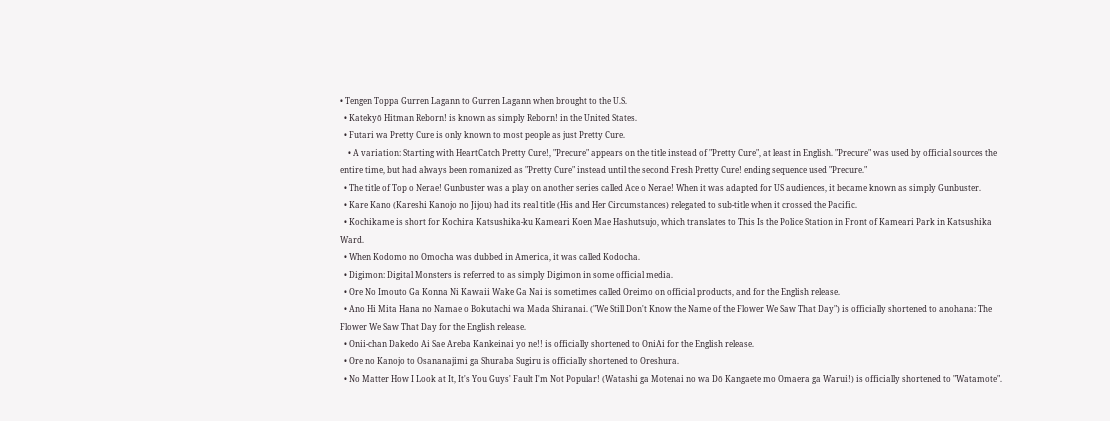• Tengen Toppa Gurren Lagann to Gurren Lagann when brought to the U.S.
  • Katekyō Hitman Reborn! is known as simply Reborn! in the United States.
  • Futari wa Pretty Cure is only known to most people as just Pretty Cure.
    • A variation: Starting with HeartCatch Pretty Cure!, "Precure" appears on the title instead of "Pretty Cure", at least in English. "Precure" was used by official sources the entire time, but had always been romanized as "Pretty Cure" instead until the second Fresh Pretty Cure! ending sequence used "Precure."
  • The title of Top o Nerae! Gunbuster was a play on another series called Ace o Nerae! When it was adapted for US audiences, it became known as simply Gunbuster.
  • Kare Kano (Kareshi Kanojo no Jijou) had its real title (His and Her Circumstances) relegated to sub-title when it crossed the Pacific.
  • Kochikame is short for Kochira Katsushika-ku Kameari Koen Mae Hashutsujo, which translates to This Is the Police Station in Front of Kameari Park in Katsushika Ward.
  • When Kodomo no Omocha was dubbed in America, it was called Kodocha.
  • Digimon: Digital Monsters is referred to as simply Digimon in some official media.
  • Ore No Imouto Ga Konna Ni Kawaii Wake Ga Nai is sometimes called Oreimo on official products, and for the English release.
  • Ano Hi Mita Hana no Namae o Bokutachi wa Mada Shiranai. ("We Still Don't Know the Name of the Flower We Saw That Day") is officially shortened to anohana: The Flower We Saw That Day for the English release.
  • Onii-chan Dakedo Ai Sae Areba Kankeinai yo ne!! is officially shortened to OniAi for the English release.
  • Ore no Kanojo to Osananajimi ga Shuraba Sugiru is officially shortened to Oreshura.
  • No Matter How I Look at It, It's You Guys' Fault I'm Not Popular! (Watashi ga Motenai no wa Dō Kangaete mo Omaera ga Warui!) is officially shortened to "Watamote".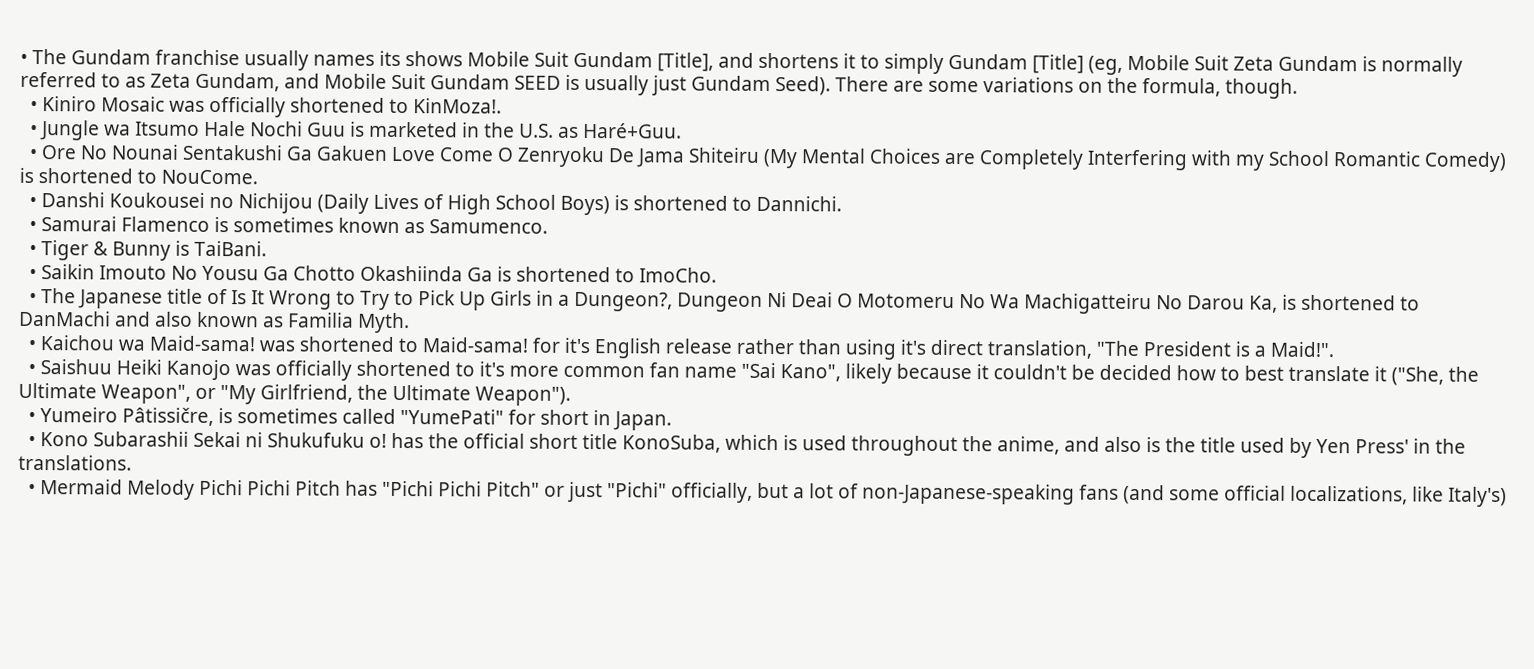• The Gundam franchise usually names its shows Mobile Suit Gundam [Title], and shortens it to simply Gundam [Title] (eg, Mobile Suit Zeta Gundam is normally referred to as Zeta Gundam, and Mobile Suit Gundam SEED is usually just Gundam Seed). There are some variations on the formula, though.
  • Kiniro Mosaic was officially shortened to KinMoza!.
  • Jungle wa Itsumo Hale Nochi Guu is marketed in the U.S. as Haré+Guu.
  • Ore No Nounai Sentakushi Ga Gakuen Love Come O Zenryoku De Jama Shiteiru (My Mental Choices are Completely Interfering with my School Romantic Comedy) is shortened to NouCome.
  • Danshi Koukousei no Nichijou (Daily Lives of High School Boys) is shortened to Dannichi.
  • Samurai Flamenco is sometimes known as Samumenco.
  • Tiger & Bunny is TaiBani.
  • Saikin Imouto No Yousu Ga Chotto Okashiinda Ga is shortened to ImoCho.
  • The Japanese title of Is It Wrong to Try to Pick Up Girls in a Dungeon?, Dungeon Ni Deai O Motomeru No Wa Machigatteiru No Darou Ka, is shortened to DanMachi and also known as Familia Myth.
  • Kaichou wa Maid-sama! was shortened to Maid-sama! for it's English release rather than using it's direct translation, "The President is a Maid!".
  • Saishuu Heiki Kanojo was officially shortened to it's more common fan name "Sai Kano", likely because it couldn't be decided how to best translate it ("She, the Ultimate Weapon", or "My Girlfriend, the Ultimate Weapon").
  • Yumeiro Pâtissičre, is sometimes called "YumePati" for short in Japan.
  • Kono Subarashii Sekai ni Shukufuku o! has the official short title KonoSuba, which is used throughout the anime, and also is the title used by Yen Press' in the translations.
  • Mermaid Melody Pichi Pichi Pitch has "Pichi Pichi Pitch" or just "Pichi" officially, but a lot of non-Japanese-speaking fans (and some official localizations, like Italy's)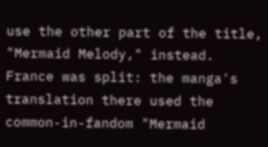use the other part of the title, "Mermaid Melody," instead. France was split: the manga's translation there used the common-in-fandom "Mermaid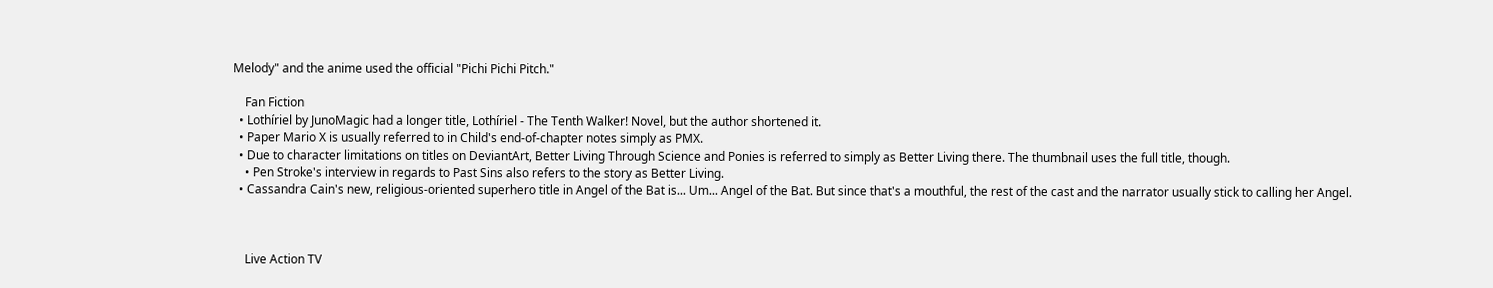Melody" and the anime used the official "Pichi Pichi Pitch."

    Fan Fiction
  • Lothíriel by JunoMagic had a longer title, Lothíriel - The Tenth Walker! Novel, but the author shortened it.
  • Paper Mario X is usually referred to in Child's end-of-chapter notes simply as PMX.
  • Due to character limitations on titles on DeviantArt, Better Living Through Science and Ponies is referred to simply as Better Living there. The thumbnail uses the full title, though.
    • Pen Stroke's interview in regards to Past Sins also refers to the story as Better Living.
  • Cassandra Cain's new, religious-oriented superhero title in Angel of the Bat is... Um... Angel of the Bat. But since that's a mouthful, the rest of the cast and the narrator usually stick to calling her Angel.



    Live Action TV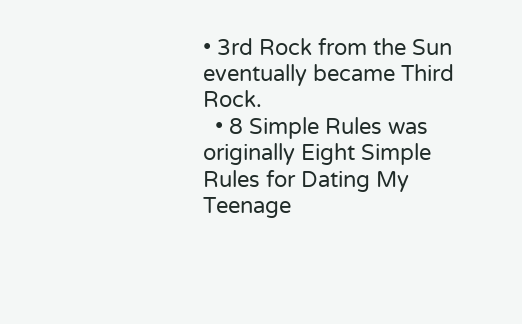• 3rd Rock from the Sun eventually became Third Rock.
  • 8 Simple Rules was originally Eight Simple Rules for Dating My Teenage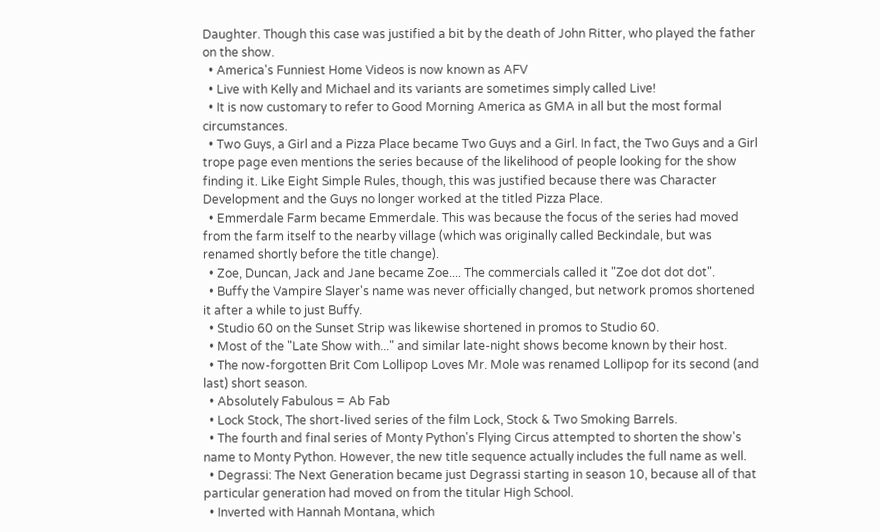Daughter. Though this case was justified a bit by the death of John Ritter, who played the father on the show.
  • America's Funniest Home Videos is now known as AFV
  • Live with Kelly and Michael and its variants are sometimes simply called Live!
  • It is now customary to refer to Good Morning America as GMA in all but the most formal circumstances.
  • Two Guys, a Girl and a Pizza Place became Two Guys and a Girl. In fact, the Two Guys and a Girl trope page even mentions the series because of the likelihood of people looking for the show finding it. Like Eight Simple Rules, though, this was justified because there was Character Development and the Guys no longer worked at the titled Pizza Place.
  • Emmerdale Farm became Emmerdale. This was because the focus of the series had moved from the farm itself to the nearby village (which was originally called Beckindale, but was renamed shortly before the title change).
  • Zoe, Duncan, Jack and Jane became Zoe.... The commercials called it "Zoe dot dot dot".
  • Buffy the Vampire Slayer's name was never officially changed, but network promos shortened it after a while to just Buffy.
  • Studio 60 on the Sunset Strip was likewise shortened in promos to Studio 60.
  • Most of the "Late Show with..." and similar late-night shows become known by their host.
  • The now-forgotten Brit Com Lollipop Loves Mr. Mole was renamed Lollipop for its second (and last) short season.
  • Absolutely Fabulous = Ab Fab
  • Lock Stock, The short-lived series of the film Lock, Stock & Two Smoking Barrels.
  • The fourth and final series of Monty Python's Flying Circus attempted to shorten the show's name to Monty Python. However, the new title sequence actually includes the full name as well.
  • Degrassi: The Next Generation became just Degrassi starting in season 10, because all of that particular generation had moved on from the titular High School.
  • Inverted with Hannah Montana, which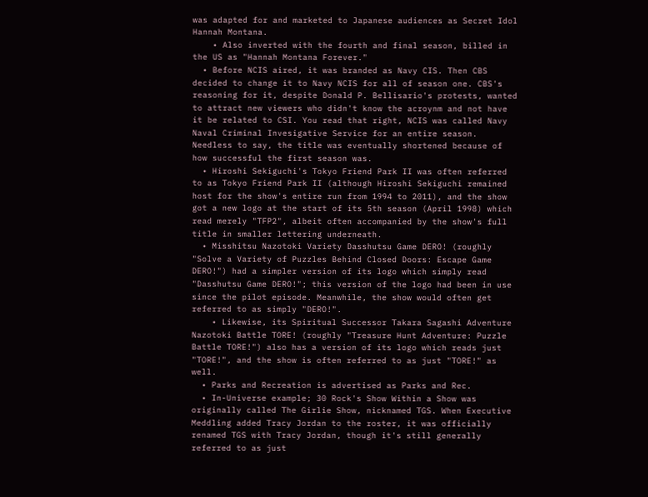was adapted for and marketed to Japanese audiences as Secret Idol Hannah Montana.
    • Also inverted with the fourth and final season, billed in the US as "Hannah Montana Forever."
  • Before NCIS aired, it was branded as Navy CIS. Then CBS decided to change it to Navy NCIS for all of season one. CBS's reasoning for it, despite Donald P. Bellisario's protests, wanted to attract new viewers who didn't know the acroynm and not have it be related to CSI. You read that right, NCIS was called Navy Naval Criminal Invesigative Service for an entire season. Needless to say, the title was eventually shortened because of how successful the first season was.
  • Hiroshi Sekiguchi's Tokyo Friend Park II was often referred to as Tokyo Friend Park II (although Hiroshi Sekiguchi remained host for the show's entire run from 1994 to 2011), and the show got a new logo at the start of its 5th season (April 1998) which read merely "TFP2", albeit often accompanied by the show's full title in smaller lettering underneath.
  • Misshitsu Nazotoki Variety Dasshutsu Game DERO! (roughly "Solve a Variety of Puzzles Behind Closed Doors: Escape Game DERO!") had a simpler version of its logo which simply read "Dasshutsu Game DERO!"; this version of the logo had been in use since the pilot episode. Meanwhile, the show would often get referred to as simply "DERO!".
    • Likewise, its Spiritual Successor Takara Sagashi Adventure Nazotoki Battle TORE! (roughly "Treasure Hunt Adventure: Puzzle Battle TORE!") also has a version of its logo which reads just "TORE!", and the show is often referred to as just "TORE!" as well.
  • Parks and Recreation is advertised as Parks and Rec.
  • In-Universe example; 30 Rock's Show Within a Show was originally called The Girlie Show, nicknamed TGS. When Executive Meddling added Tracy Jordan to the roster, it was officially renamed TGS with Tracy Jordan, though it's still generally referred to as just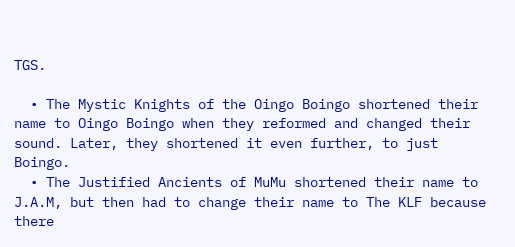TGS.

  • The Mystic Knights of the Oingo Boingo shortened their name to Oingo Boingo when they reformed and changed their sound. Later, they shortened it even further, to just Boingo.
  • The Justified Ancients of MuMu shortened their name to J.A.M, but then had to change their name to The KLF because there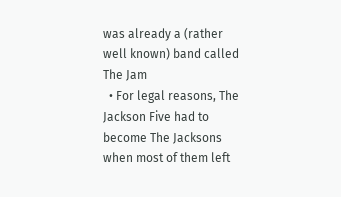was already a (rather well known) band called The Jam
  • For legal reasons, The Jackson Five had to become The Jacksons when most of them left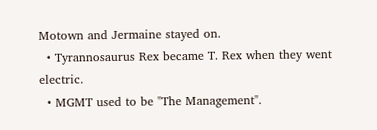Motown and Jermaine stayed on.
  • Tyrannosaurus Rex became T. Rex when they went electric.
  • MGMT used to be "The Management".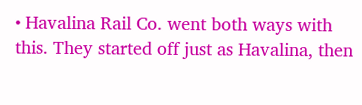• Havalina Rail Co. went both ways with this. They started off just as Havalina, then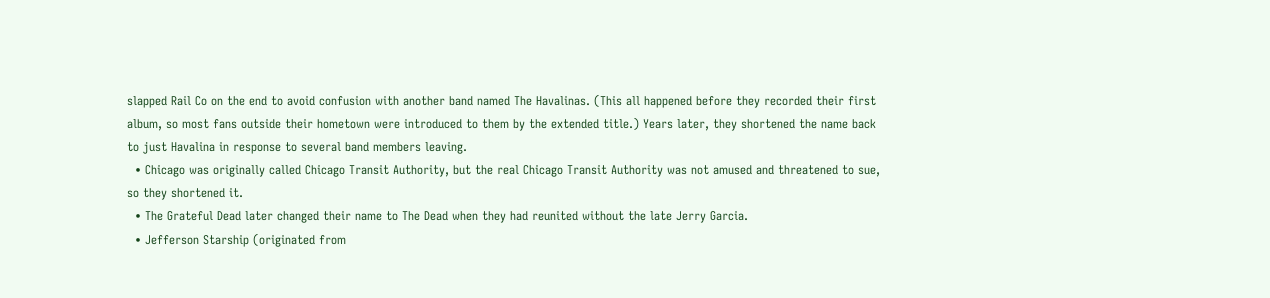slapped Rail Co on the end to avoid confusion with another band named The Havalinas. (This all happened before they recorded their first album, so most fans outside their hometown were introduced to them by the extended title.) Years later, they shortened the name back to just Havalina in response to several band members leaving.
  • Chicago was originally called Chicago Transit Authority, but the real Chicago Transit Authority was not amused and threatened to sue, so they shortened it.
  • The Grateful Dead later changed their name to The Dead when they had reunited without the late Jerry Garcia.
  • Jefferson Starship (originated from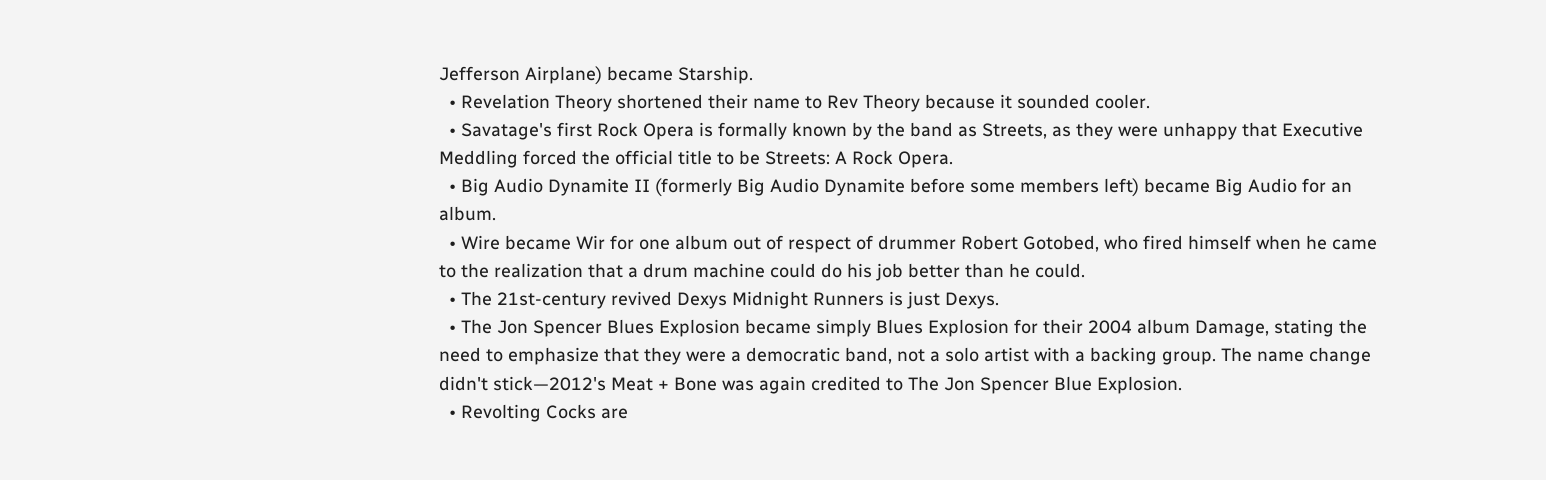Jefferson Airplane) became Starship.
  • Revelation Theory shortened their name to Rev Theory because it sounded cooler.
  • Savatage's first Rock Opera is formally known by the band as Streets, as they were unhappy that Executive Meddling forced the official title to be Streets: A Rock Opera.
  • Big Audio Dynamite II (formerly Big Audio Dynamite before some members left) became Big Audio for an album.
  • Wire became Wir for one album out of respect of drummer Robert Gotobed, who fired himself when he came to the realization that a drum machine could do his job better than he could.
  • The 21st-century revived Dexys Midnight Runners is just Dexys.
  • The Jon Spencer Blues Explosion became simply Blues Explosion for their 2004 album Damage, stating the need to emphasize that they were a democratic band, not a solo artist with a backing group. The name change didn't stick—2012's Meat + Bone was again credited to The Jon Spencer Blue Explosion.
  • Revolting Cocks are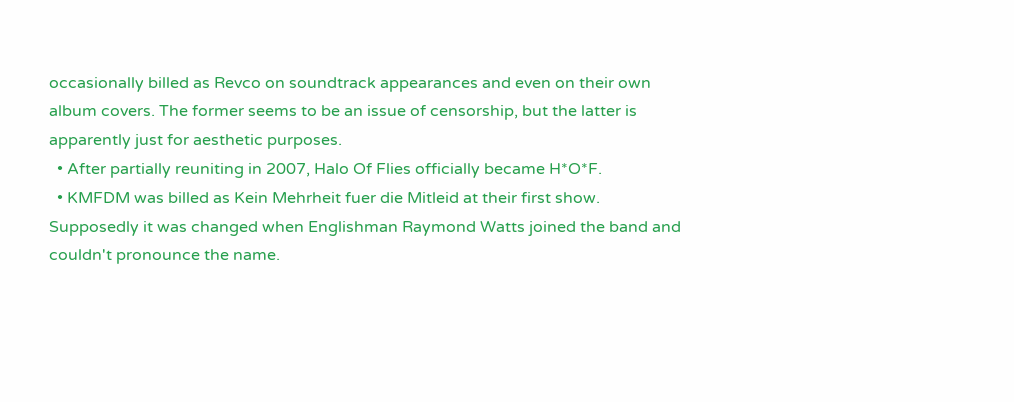occasionally billed as Revco on soundtrack appearances and even on their own album covers. The former seems to be an issue of censorship, but the latter is apparently just for aesthetic purposes.
  • After partially reuniting in 2007, Halo Of Flies officially became H*O*F.
  • KMFDM was billed as Kein Mehrheit fuer die Mitleid at their first show. Supposedly it was changed when Englishman Raymond Watts joined the band and couldn't pronounce the name.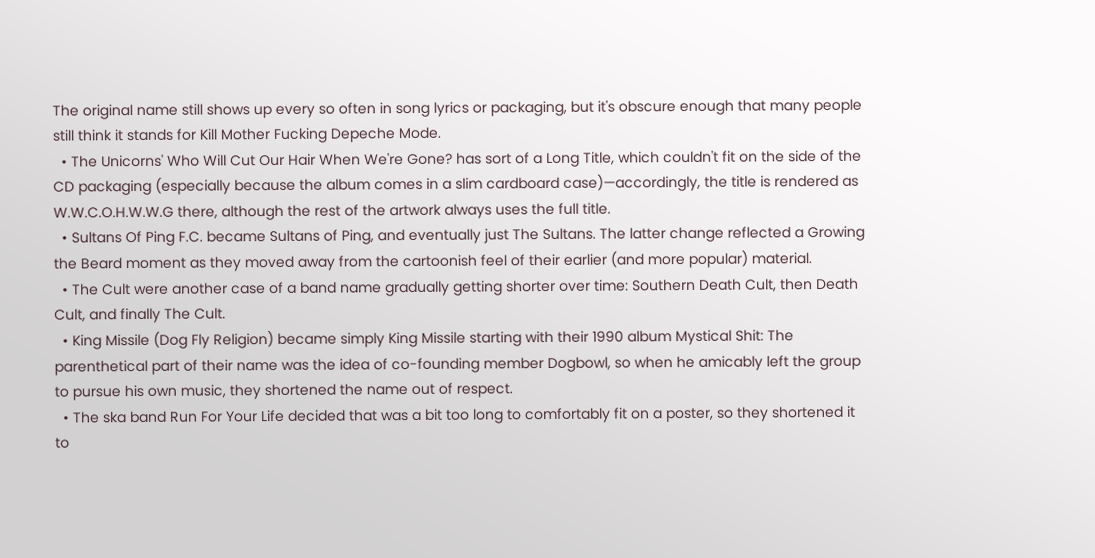The original name still shows up every so often in song lyrics or packaging, but it's obscure enough that many people still think it stands for Kill Mother Fucking Depeche Mode.
  • The Unicorns' Who Will Cut Our Hair When We're Gone? has sort of a Long Title, which couldn't fit on the side of the CD packaging (especially because the album comes in a slim cardboard case)—accordingly, the title is rendered as W.W.C.O.H.W.W.G there, although the rest of the artwork always uses the full title.
  • Sultans Of Ping F.C. became Sultans of Ping, and eventually just The Sultans. The latter change reflected a Growing the Beard moment as they moved away from the cartoonish feel of their earlier (and more popular) material.
  • The Cult were another case of a band name gradually getting shorter over time: Southern Death Cult, then Death Cult, and finally The Cult.
  • King Missile (Dog Fly Religion) became simply King Missile starting with their 1990 album Mystical Shit: The parenthetical part of their name was the idea of co-founding member Dogbowl, so when he amicably left the group to pursue his own music, they shortened the name out of respect.
  • The ska band Run For Your Life decided that was a bit too long to comfortably fit on a poster, so they shortened it to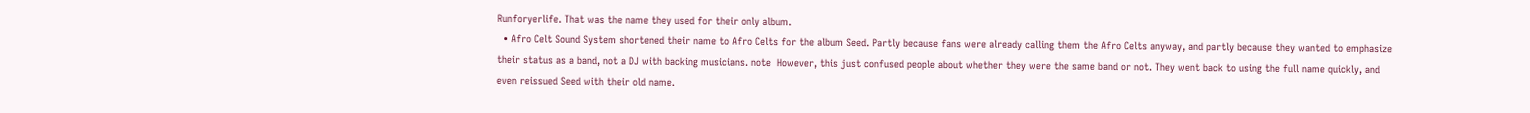Runforyerlife. That was the name they used for their only album.
  • Afro Celt Sound System shortened their name to Afro Celts for the album Seed. Partly because fans were already calling them the Afro Celts anyway, and partly because they wanted to emphasize their status as a band, not a DJ with backing musicians. note  However, this just confused people about whether they were the same band or not. They went back to using the full name quickly, and even reissued Seed with their old name.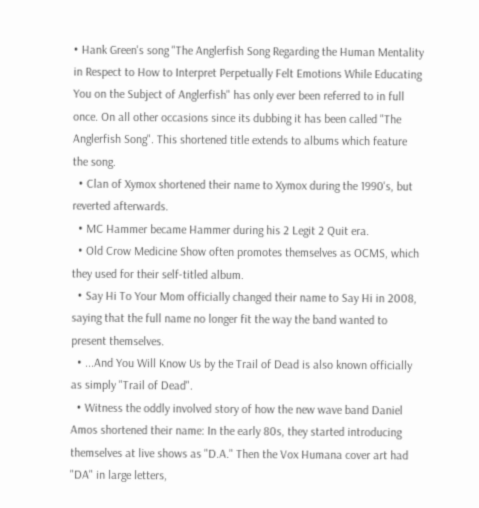• Hank Green's song "The Anglerfish Song Regarding the Human Mentality in Respect to How to Interpret Perpetually Felt Emotions While Educating You on the Subject of Anglerfish" has only ever been referred to in full once. On all other occasions since its dubbing it has been called "The Anglerfish Song". This shortened title extends to albums which feature the song.
  • Clan of Xymox shortened their name to Xymox during the 1990's, but reverted afterwards.
  • MC Hammer became Hammer during his 2 Legit 2 Quit era.
  • Old Crow Medicine Show often promotes themselves as OCMS, which they used for their self-titled album.
  • Say Hi To Your Mom officially changed their name to Say Hi in 2008, saying that the full name no longer fit the way the band wanted to present themselves.
  • ...And You Will Know Us by the Trail of Dead is also known officially as simply "Trail of Dead".
  • Witness the oddly involved story of how the new wave band Daniel Amos shortened their name: In the early 80s, they started introducing themselves at live shows as "D.A." Then the Vox Humana cover art had "DA" in large letters,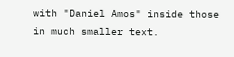with "Daniel Amos" inside those in much smaller text.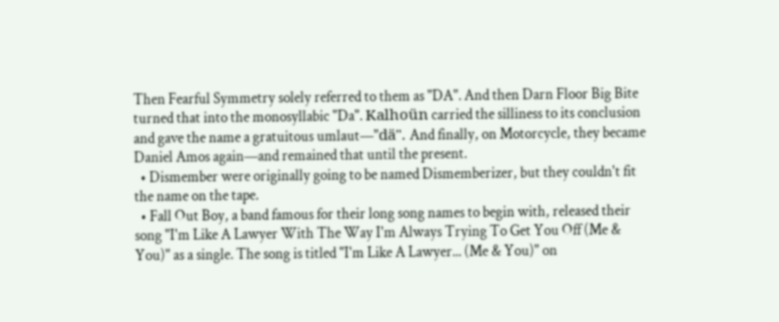Then Fearful Symmetry solely referred to them as "DA". And then Darn Floor Big Bite turned that into the monosyllabic "Da". Kalhoün carried the silliness to its conclusion and gave the name a gratuitous umlaut—"dä". And finally, on Motorcycle, they became Daniel Amos again—and remained that until the present.
  • Dismember were originally going to be named Dismemberizer, but they couldn't fit the name on the tape.
  • Fall Out Boy, a band famous for their long song names to begin with, released their song "I'm Like A Lawyer With The Way I'm Always Trying To Get You Off (Me & You)" as a single. The song is titled "I'm Like A Lawyer... (Me & You)" on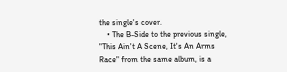the single's cover.
    • The B-Side to the previous single, "This Ain't A Scene, It's An Arms Race" from the same album, is a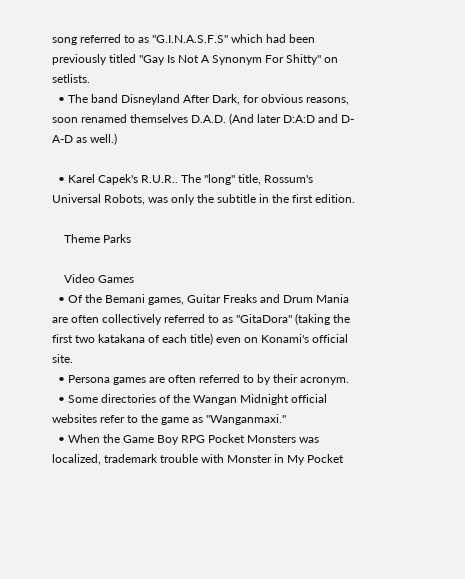song referred to as "G.I.N.A.S.F.S" which had been previously titled "Gay Is Not A Synonym For Shitty" on setlists.
  • The band Disneyland After Dark, for obvious reasons, soon renamed themselves D.A.D. (And later D:A:D and D-A-D as well.)

  • Karel Capek's R.U.R.. The "long" title, Rossum's Universal Robots, was only the subtitle in the first edition.

    Theme Parks

    Video Games
  • Of the Bemani games, Guitar Freaks and Drum Mania are often collectively referred to as "GitaDora" (taking the first two katakana of each title) even on Konami's official site.
  • Persona games are often referred to by their acronym.
  • Some directories of the Wangan Midnight official websites refer to the game as "Wanganmaxi."
  • When the Game Boy RPG Pocket Monsters was localized, trademark trouble with Monster in My Pocket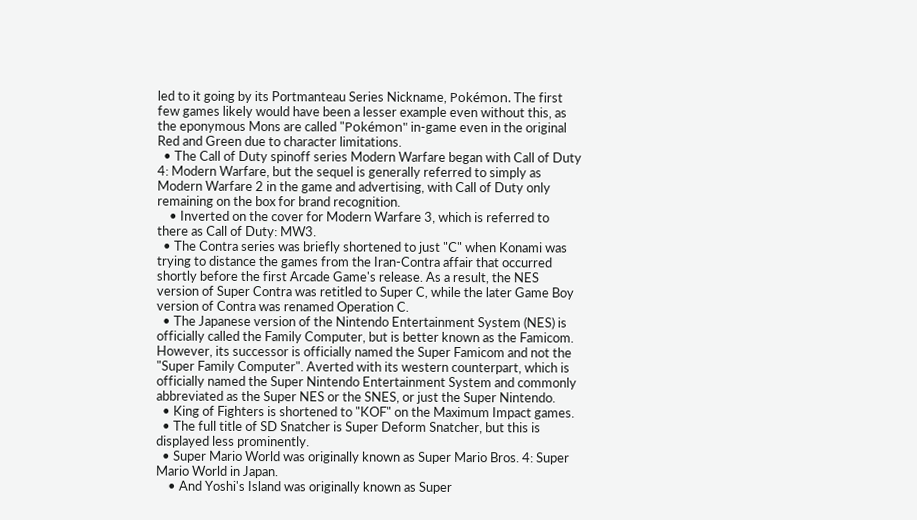led to it going by its Portmanteau Series Nickname, Pokémon. The first few games likely would have been a lesser example even without this, as the eponymous Mons are called "Pokémon" in-game even in the original Red and Green due to character limitations.
  • The Call of Duty spinoff series Modern Warfare began with Call of Duty 4: Modern Warfare, but the sequel is generally referred to simply as Modern Warfare 2 in the game and advertising, with Call of Duty only remaining on the box for brand recognition.
    • Inverted on the cover for Modern Warfare 3, which is referred to there as Call of Duty: MW3.
  • The Contra series was briefly shortened to just "C" when Konami was trying to distance the games from the Iran-Contra affair that occurred shortly before the first Arcade Game's release. As a result, the NES version of Super Contra was retitled to Super C, while the later Game Boy version of Contra was renamed Operation C.
  • The Japanese version of the Nintendo Entertainment System (NES) is officially called the Family Computer, but is better known as the Famicom. However, its successor is officially named the Super Famicom and not the "Super Family Computer". Averted with its western counterpart, which is officially named the Super Nintendo Entertainment System and commonly abbreviated as the Super NES or the SNES, or just the Super Nintendo.
  • King of Fighters is shortened to "KOF" on the Maximum Impact games.
  • The full title of SD Snatcher is Super Deform Snatcher, but this is displayed less prominently.
  • Super Mario World was originally known as Super Mario Bros. 4: Super Mario World in Japan.
    • And Yoshi's Island was originally known as Super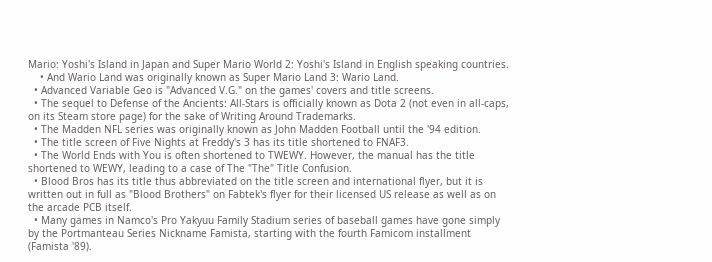Mario: Yoshi's Island in Japan and Super Mario World 2: Yoshi's Island in English speaking countries.
    • And Wario Land was originally known as Super Mario Land 3: Wario Land.
  • Advanced Variable Geo is "Advanced V.G." on the games' covers and title screens.
  • The sequel to Defense of the Ancients: All-Stars is officially known as Dota 2 (not even in all-caps, on its Steam store page) for the sake of Writing Around Trademarks.
  • The Madden NFL series was originally known as John Madden Football until the '94 edition.
  • The title screen of Five Nights at Freddy's 3 has its title shortened to FNAF3.
  • The World Ends with You is often shortened to TWEWY. However, the manual has the title shortened to WEWY, leading to a case of The "The" Title Confusion.
  • Blood Bros has its title thus abbreviated on the title screen and international flyer, but it is written out in full as "Blood Brothers" on Fabtek's flyer for their licensed US release as well as on the arcade PCB itself.
  • Many games in Namco's Pro Yakyuu Family Stadium series of baseball games have gone simply by the Portmanteau Series Nickname Famista, starting with the fourth Famicom installment (Famista '89).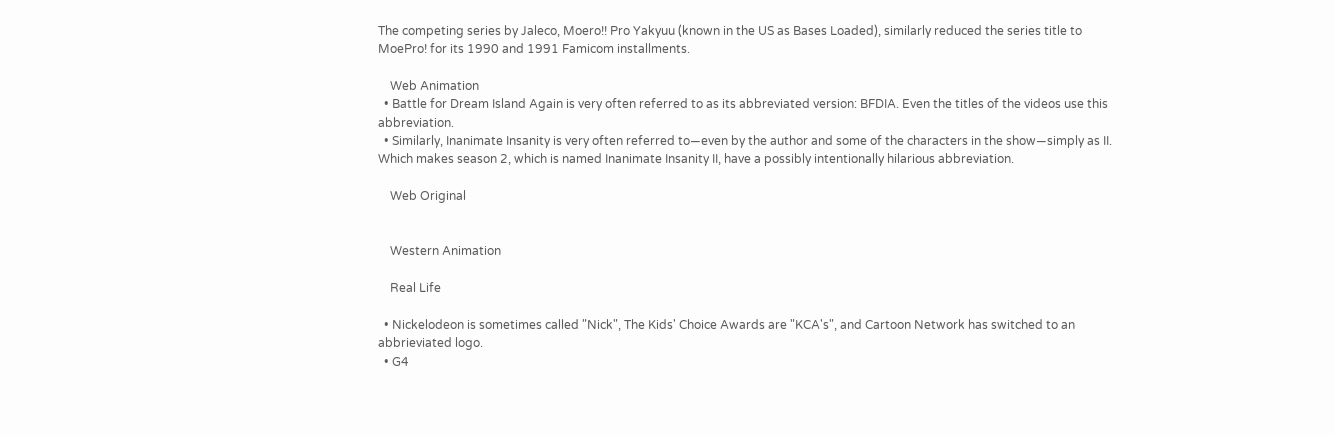The competing series by Jaleco, Moero!! Pro Yakyuu (known in the US as Bases Loaded), similarly reduced the series title to MoePro! for its 1990 and 1991 Famicom installments.

    Web Animation
  • Battle for Dream Island Again is very often referred to as its abbreviated version: BFDIA. Even the titles of the videos use this abbreviation.
  • Similarly, Inanimate Insanity is very often referred to—even by the author and some of the characters in the show—simply as II. Which makes season 2, which is named Inanimate Insanity II, have a possibly intentionally hilarious abbreviation.

    Web Original


    Western Animation

    Real Life

  • Nickelodeon is sometimes called "Nick", The Kids' Choice Awards are "KCA's", and Cartoon Network has switched to an abbrieviated logo.
  • G4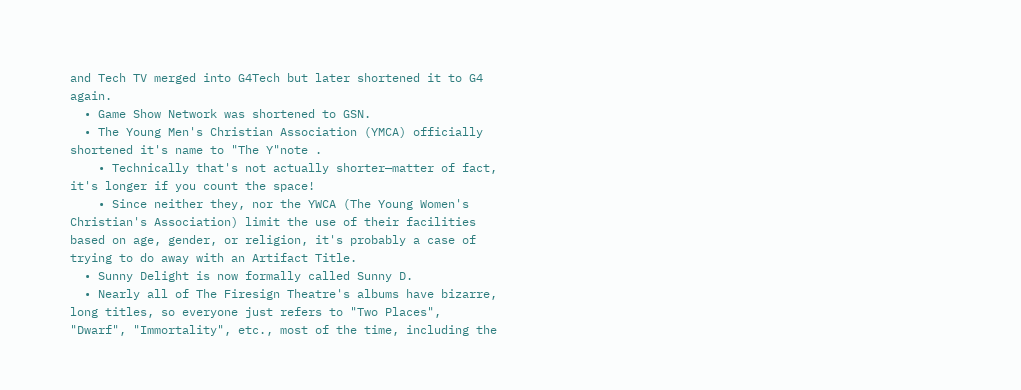and Tech TV merged into G4Tech but later shortened it to G4 again.
  • Game Show Network was shortened to GSN.
  • The Young Men's Christian Association (YMCA) officially shortened it's name to "The Y"note .
    • Technically that's not actually shorter—matter of fact, it's longer if you count the space!
    • Since neither they, nor the YWCA (The Young Women's Christian's Association) limit the use of their facilities based on age, gender, or religion, it's probably a case of trying to do away with an Artifact Title.
  • Sunny Delight is now formally called Sunny D.
  • Nearly all of The Firesign Theatre's albums have bizarre, long titles, so everyone just refers to "Two Places", "Dwarf", "Immortality", etc., most of the time, including the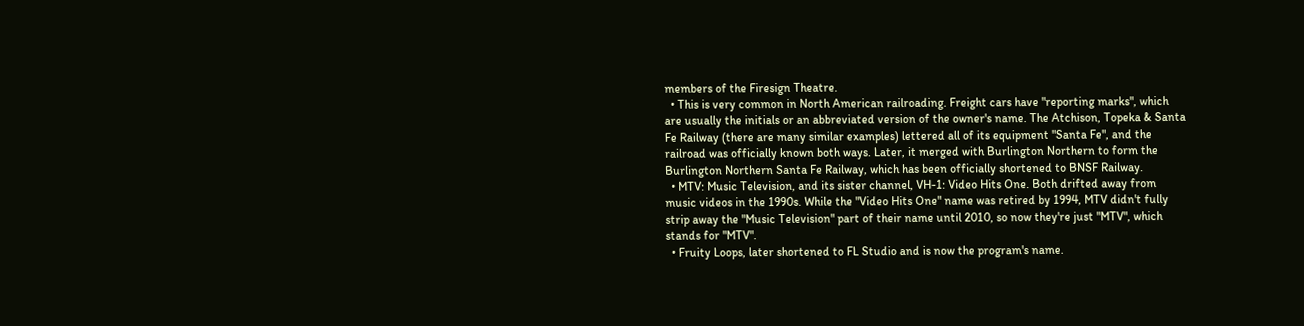members of the Firesign Theatre.
  • This is very common in North American railroading. Freight cars have "reporting marks", which are usually the initials or an abbreviated version of the owner's name. The Atchison, Topeka & Santa Fe Railway (there are many similar examples) lettered all of its equipment "Santa Fe", and the railroad was officially known both ways. Later, it merged with Burlington Northern to form the Burlington Northern Santa Fe Railway, which has been officially shortened to BNSF Railway.
  • MTV: Music Television, and its sister channel, VH-1: Video Hits One. Both drifted away from music videos in the 1990s. While the "Video Hits One" name was retired by 1994, MTV didn't fully strip away the "Music Television" part of their name until 2010, so now they're just "MTV", which stands for "MTV".
  • Fruity Loops, later shortened to FL Studio and is now the program's name.